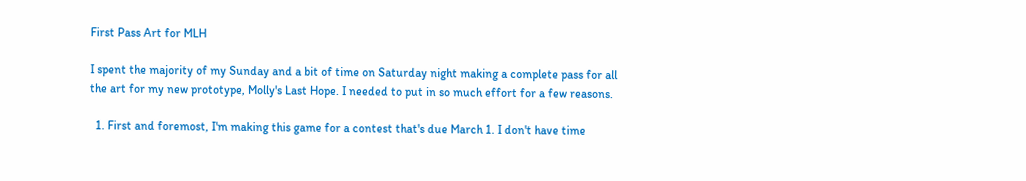First Pass Art for MLH

I spent the majority of my Sunday and a bit of time on Saturday night making a complete pass for all the art for my new prototype, Molly's Last Hope. I needed to put in so much effort for a few reasons.

  1. First and foremost, I'm making this game for a contest that's due March 1. I don't have time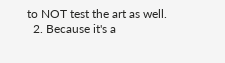to NOT test the art as well.
  2. Because it's a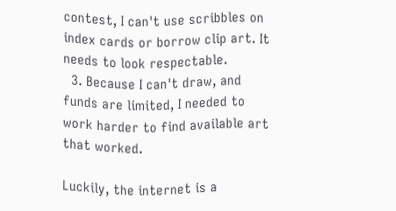contest, I can't use scribbles on index cards or borrow clip art. It needs to look respectable.
  3. Because I can't draw, and funds are limited, I needed to work harder to find available art that worked.

Luckily, the internet is a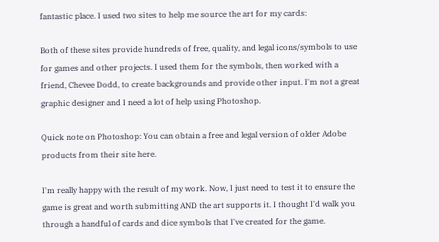fantastic place. I used two sites to help me source the art for my cards:

Both of these sites provide hundreds of free, quality, and legal icons/symbols to use for games and other projects. I used them for the symbols, then worked with a friend, Chevee Dodd, to create backgrounds and provide other input. I'm not a great graphic designer and I need a lot of help using Photoshop.

Quick note on Photoshop: You can obtain a free and legal version of older Adobe products from their site here.

I'm really happy with the result of my work. Now, I just need to test it to ensure the game is great and worth submitting AND the art supports it. I thought I'd walk you through a handful of cards and dice symbols that I've created for the game.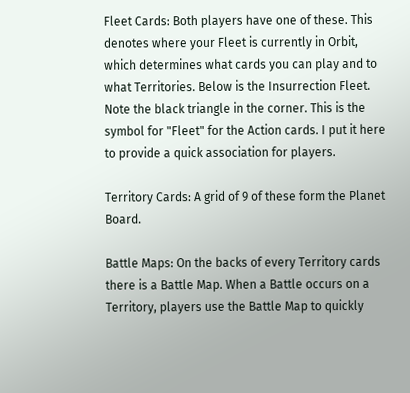Fleet Cards: Both players have one of these. This denotes where your Fleet is currently in Orbit, which determines what cards you can play and to what Territories. Below is the Insurrection Fleet. Note the black triangle in the corner. This is the symbol for "Fleet" for the Action cards. I put it here to provide a quick association for players.

Territory Cards: A grid of 9 of these form the Planet Board.

Battle Maps: On the backs of every Territory cards there is a Battle Map. When a Battle occurs on a Territory, players use the Battle Map to quickly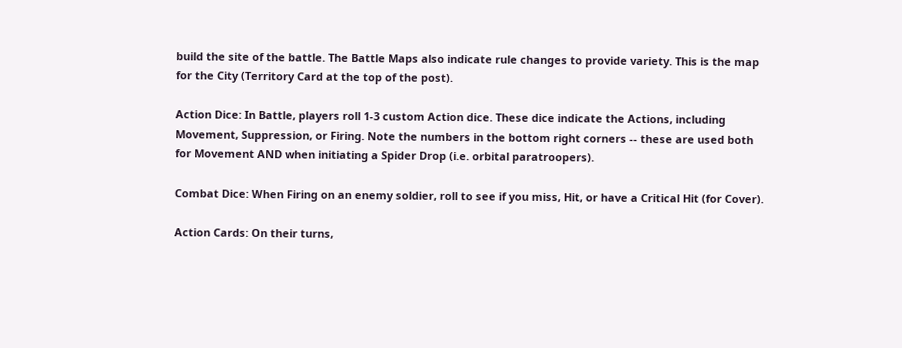build the site of the battle. The Battle Maps also indicate rule changes to provide variety. This is the map for the City (Territory Card at the top of the post).

Action Dice: In Battle, players roll 1-3 custom Action dice. These dice indicate the Actions, including Movement, Suppression, or Firing. Note the numbers in the bottom right corners -- these are used both for Movement AND when initiating a Spider Drop (i.e. orbital paratroopers).

Combat Dice: When Firing on an enemy soldier, roll to see if you miss, Hit, or have a Critical Hit (for Cover).

Action Cards: On their turns,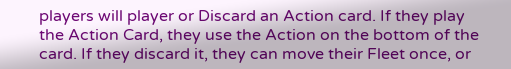players will player or Discard an Action card. If they play the Action Card, they use the Action on the bottom of the card. If they discard it, they can move their Fleet once, or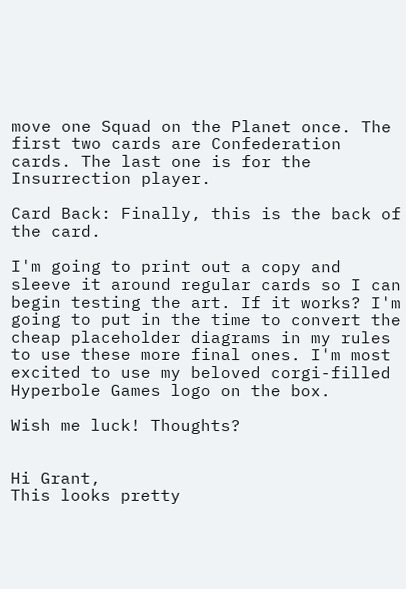move one Squad on the Planet once. The first two cards are Confederation cards. The last one is for the Insurrection player.

Card Back: Finally, this is the back of the card.

I'm going to print out a copy and sleeve it around regular cards so I can begin testing the art. If it works? I'm going to put in the time to convert the cheap placeholder diagrams in my rules to use these more final ones. I'm most excited to use my beloved corgi-filled Hyperbole Games logo on the box.

Wish me luck! Thoughts?


Hi Grant,
This looks pretty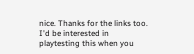nice. Thanks for the links too. I'd be interested in playtesting this when you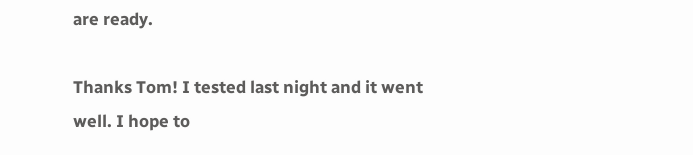are ready.

Thanks Tom! I tested last night and it went well. I hope to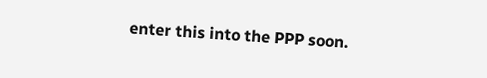enter this into the PPP soon.